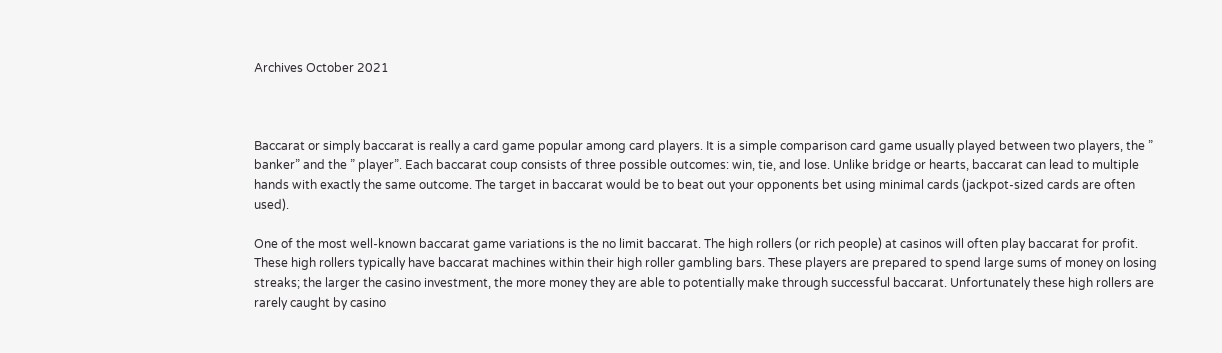Archives October 2021



Baccarat or simply baccarat is really a card game popular among card players. It is a simple comparison card game usually played between two players, the ” banker” and the ” player”. Each baccarat coup consists of three possible outcomes: win, tie, and lose. Unlike bridge or hearts, baccarat can lead to multiple hands with exactly the same outcome. The target in baccarat would be to beat out your opponents bet using minimal cards (jackpot-sized cards are often used).

One of the most well-known baccarat game variations is the no limit baccarat. The high rollers (or rich people) at casinos will often play baccarat for profit. These high rollers typically have baccarat machines within their high roller gambling bars. These players are prepared to spend large sums of money on losing streaks; the larger the casino investment, the more money they are able to potentially make through successful baccarat. Unfortunately these high rollers are rarely caught by casino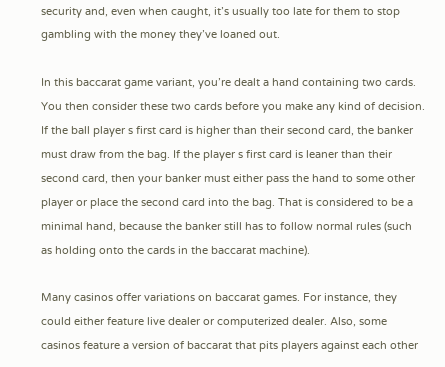security and, even when caught, it’s usually too late for them to stop gambling with the money they’ve loaned out.

In this baccarat game variant, you’re dealt a hand containing two cards. You then consider these two cards before you make any kind of decision. If the ball player s first card is higher than their second card, the banker must draw from the bag. If the player s first card is leaner than their second card, then your banker must either pass the hand to some other player or place the second card into the bag. That is considered to be a minimal hand, because the banker still has to follow normal rules (such as holding onto the cards in the baccarat machine).

Many casinos offer variations on baccarat games. For instance, they could either feature live dealer or computerized dealer. Also, some casinos feature a version of baccarat that pits players against each other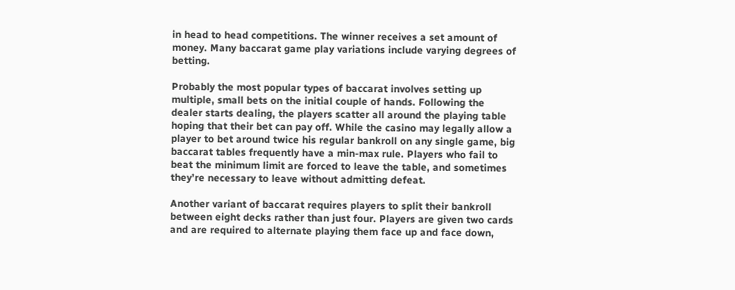in head to head competitions. The winner receives a set amount of money. Many baccarat game play variations include varying degrees of betting.

Probably the most popular types of baccarat involves setting up multiple, small bets on the initial couple of hands. Following the dealer starts dealing, the players scatter all around the playing table hoping that their bet can pay off. While the casino may legally allow a player to bet around twice his regular bankroll on any single game, big baccarat tables frequently have a min-max rule. Players who fail to beat the minimum limit are forced to leave the table, and sometimes they’re necessary to leave without admitting defeat.

Another variant of baccarat requires players to split their bankroll between eight decks rather than just four. Players are given two cards and are required to alternate playing them face up and face down,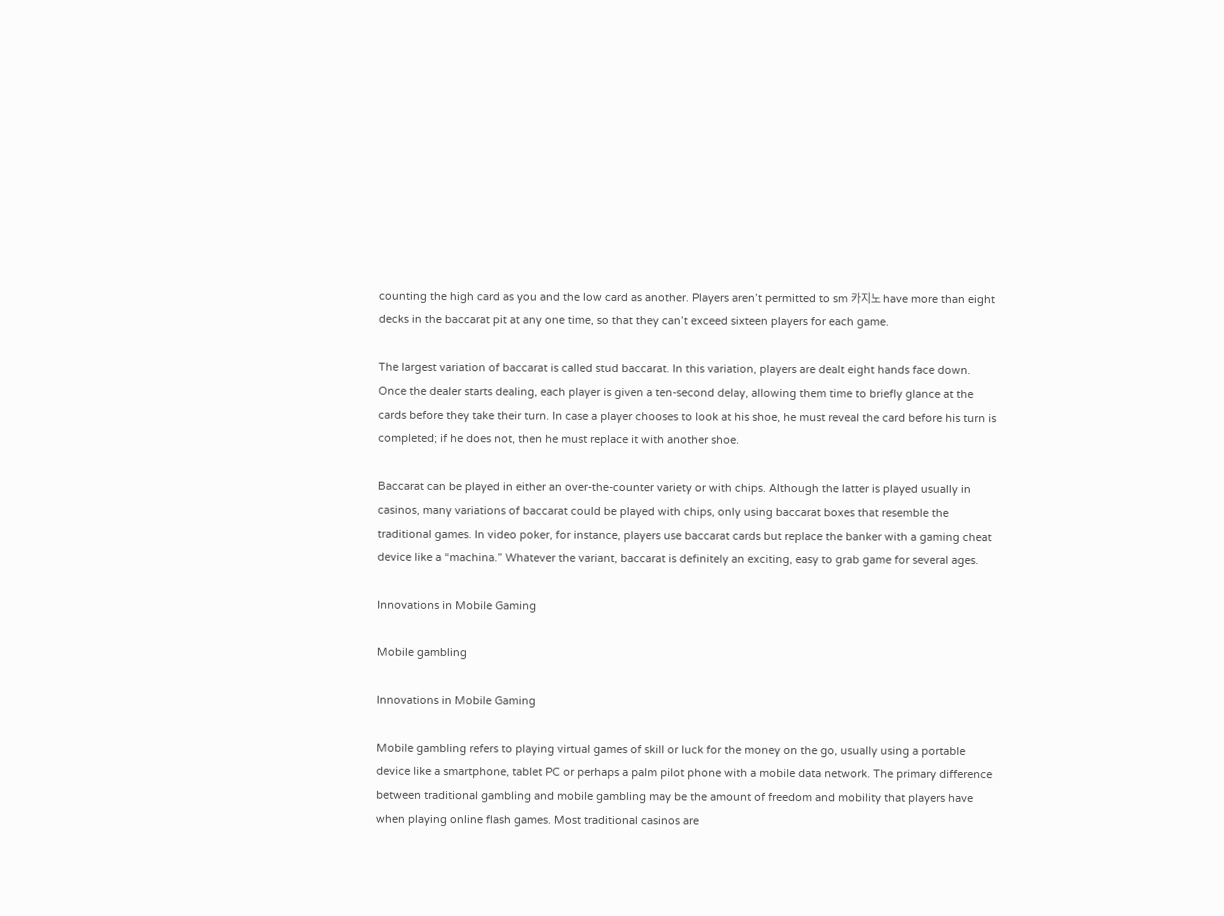counting the high card as you and the low card as another. Players aren’t permitted to sm 카지노 have more than eight decks in the baccarat pit at any one time, so that they can’t exceed sixteen players for each game.

The largest variation of baccarat is called stud baccarat. In this variation, players are dealt eight hands face down. Once the dealer starts dealing, each player is given a ten-second delay, allowing them time to briefly glance at the cards before they take their turn. In case a player chooses to look at his shoe, he must reveal the card before his turn is completed; if he does not, then he must replace it with another shoe.

Baccarat can be played in either an over-the-counter variety or with chips. Although the latter is played usually in casinos, many variations of baccarat could be played with chips, only using baccarat boxes that resemble the traditional games. In video poker, for instance, players use baccarat cards but replace the banker with a gaming cheat device like a “machina.” Whatever the variant, baccarat is definitely an exciting, easy to grab game for several ages.

Innovations in Mobile Gaming

Mobile gambling

Innovations in Mobile Gaming

Mobile gambling refers to playing virtual games of skill or luck for the money on the go, usually using a portable device like a smartphone, tablet PC or perhaps a palm pilot phone with a mobile data network. The primary difference between traditional gambling and mobile gambling may be the amount of freedom and mobility that players have when playing online flash games. Most traditional casinos are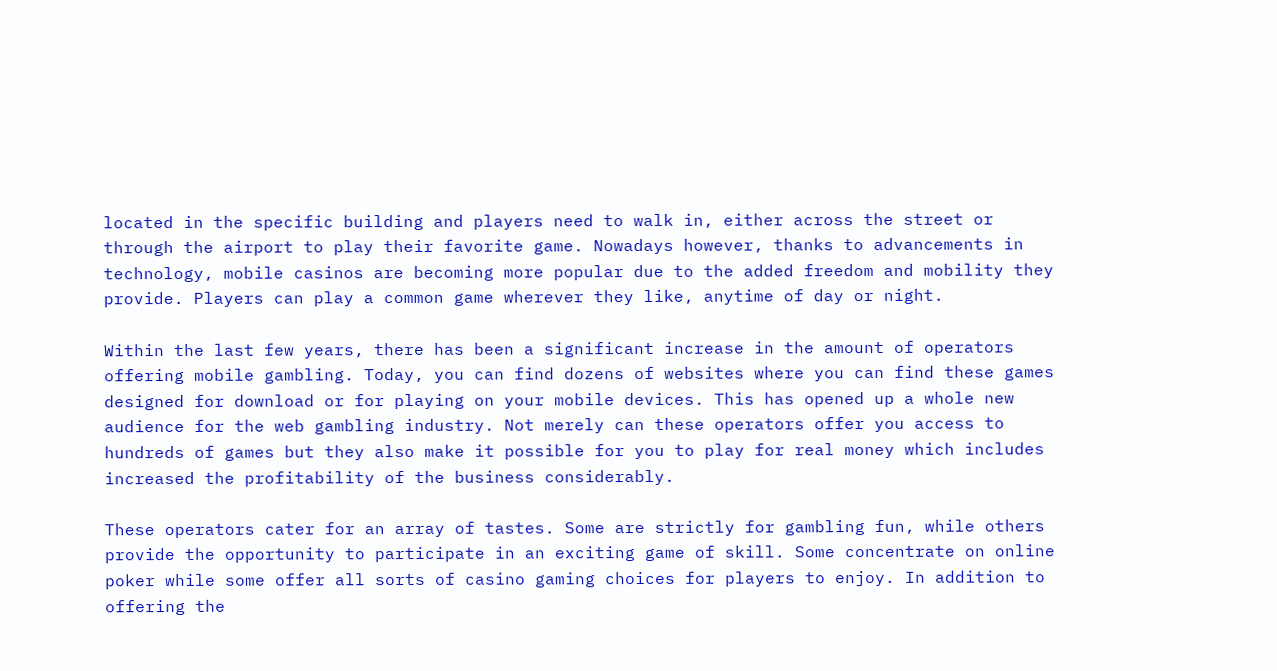located in the specific building and players need to walk in, either across the street or through the airport to play their favorite game. Nowadays however, thanks to advancements in technology, mobile casinos are becoming more popular due to the added freedom and mobility they provide. Players can play a common game wherever they like, anytime of day or night.

Within the last few years, there has been a significant increase in the amount of operators offering mobile gambling. Today, you can find dozens of websites where you can find these games designed for download or for playing on your mobile devices. This has opened up a whole new audience for the web gambling industry. Not merely can these operators offer you access to hundreds of games but they also make it possible for you to play for real money which includes increased the profitability of the business considerably.

These operators cater for an array of tastes. Some are strictly for gambling fun, while others provide the opportunity to participate in an exciting game of skill. Some concentrate on online poker while some offer all sorts of casino gaming choices for players to enjoy. In addition to offering the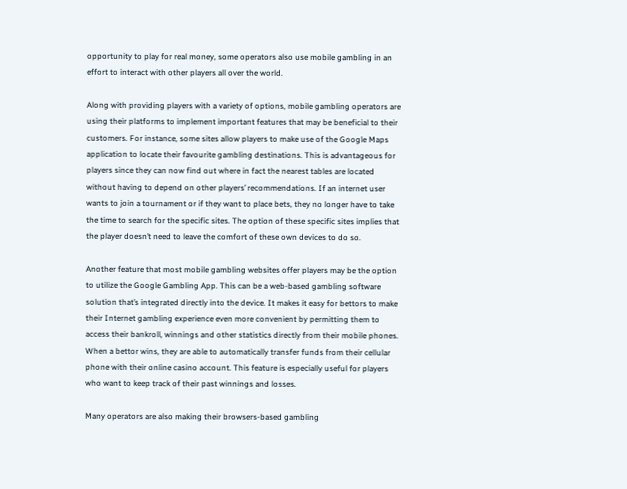opportunity to play for real money, some operators also use mobile gambling in an effort to interact with other players all over the world.

Along with providing players with a variety of options, mobile gambling operators are using their platforms to implement important features that may be beneficial to their customers. For instance, some sites allow players to make use of the Google Maps application to locate their favourite gambling destinations. This is advantageous for players since they can now find out where in fact the nearest tables are located without having to depend on other players’ recommendations. If an internet user wants to join a tournament or if they want to place bets, they no longer have to take the time to search for the specific sites. The option of these specific sites implies that the player doesn’t need to leave the comfort of these own devices to do so.

Another feature that most mobile gambling websites offer players may be the option to utilize the Google Gambling App. This can be a web-based gambling software solution that’s integrated directly into the device. It makes it easy for bettors to make their Internet gambling experience even more convenient by permitting them to access their bankroll, winnings and other statistics directly from their mobile phones. When a bettor wins, they are able to automatically transfer funds from their cellular phone with their online casino account. This feature is especially useful for players who want to keep track of their past winnings and losses.

Many operators are also making their browsers-based gambling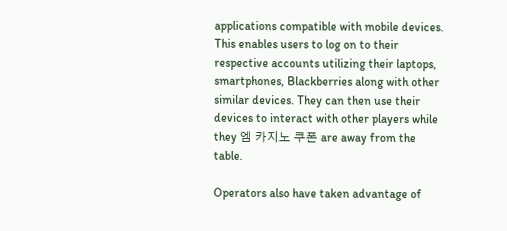applications compatible with mobile devices. This enables users to log on to their respective accounts utilizing their laptops, smartphones, Blackberries along with other similar devices. They can then use their devices to interact with other players while they 엠 카지노 쿠폰 are away from the table.

Operators also have taken advantage of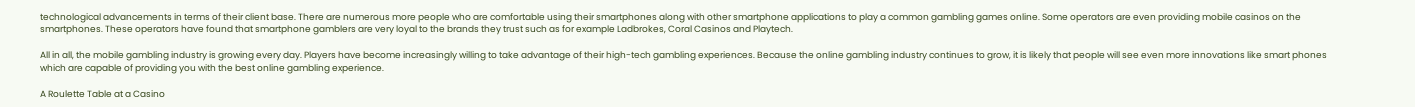technological advancements in terms of their client base. There are numerous more people who are comfortable using their smartphones along with other smartphone applications to play a common gambling games online. Some operators are even providing mobile casinos on the smartphones. These operators have found that smartphone gamblers are very loyal to the brands they trust such as for example Ladbrokes, Coral Casinos and Playtech.

All in all, the mobile gambling industry is growing every day. Players have become increasingly willing to take advantage of their high-tech gambling experiences. Because the online gambling industry continues to grow, it is likely that people will see even more innovations like smart phones which are capable of providing you with the best online gambling experience.

A Roulette Table at a Casino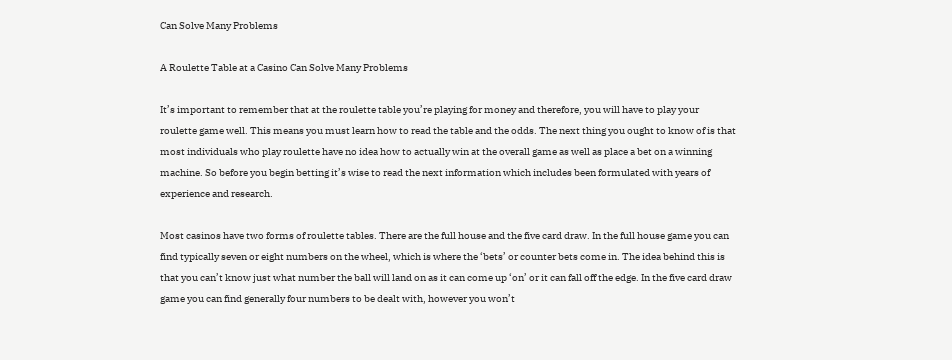Can Solve Many Problems

A Roulette Table at a Casino Can Solve Many Problems

It’s important to remember that at the roulette table you’re playing for money and therefore, you will have to play your roulette game well. This means you must learn how to read the table and the odds. The next thing you ought to know of is that most individuals who play roulette have no idea how to actually win at the overall game as well as place a bet on a winning machine. So before you begin betting it’s wise to read the next information which includes been formulated with years of experience and research.

Most casinos have two forms of roulette tables. There are the full house and the five card draw. In the full house game you can find typically seven or eight numbers on the wheel, which is where the ‘bets’ or counter bets come in. The idea behind this is that you can’t know just what number the ball will land on as it can come up ‘on’ or it can fall off the edge. In the five card draw game you can find generally four numbers to be dealt with, however you won’t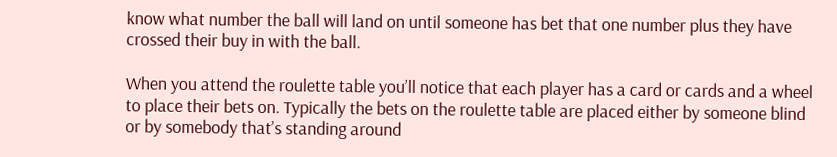know what number the ball will land on until someone has bet that one number plus they have crossed their buy in with the ball.

When you attend the roulette table you’ll notice that each player has a card or cards and a wheel to place their bets on. Typically the bets on the roulette table are placed either by someone blind or by somebody that’s standing around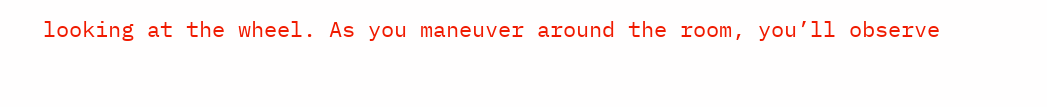looking at the wheel. As you maneuver around the room, you’ll observe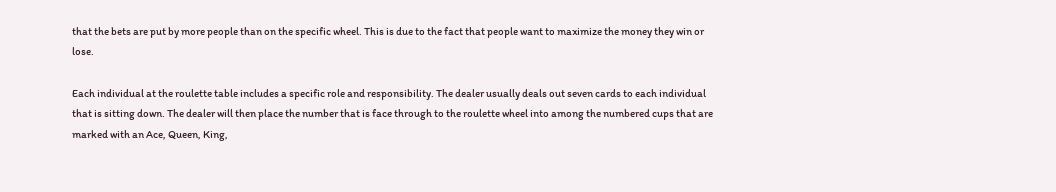that the bets are put by more people than on the specific wheel. This is due to the fact that people want to maximize the money they win or lose.

Each individual at the roulette table includes a specific role and responsibility. The dealer usually deals out seven cards to each individual that is sitting down. The dealer will then place the number that is face through to the roulette wheel into among the numbered cups that are marked with an Ace, Queen, King,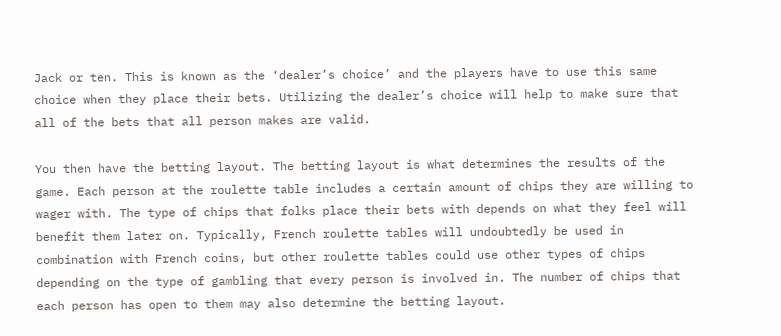Jack or ten. This is known as the ‘dealer’s choice’ and the players have to use this same choice when they place their bets. Utilizing the dealer’s choice will help to make sure that all of the bets that all person makes are valid.

You then have the betting layout. The betting layout is what determines the results of the game. Each person at the roulette table includes a certain amount of chips they are willing to wager with. The type of chips that folks place their bets with depends on what they feel will benefit them later on. Typically, French roulette tables will undoubtedly be used in combination with French coins, but other roulette tables could use other types of chips depending on the type of gambling that every person is involved in. The number of chips that each person has open to them may also determine the betting layout.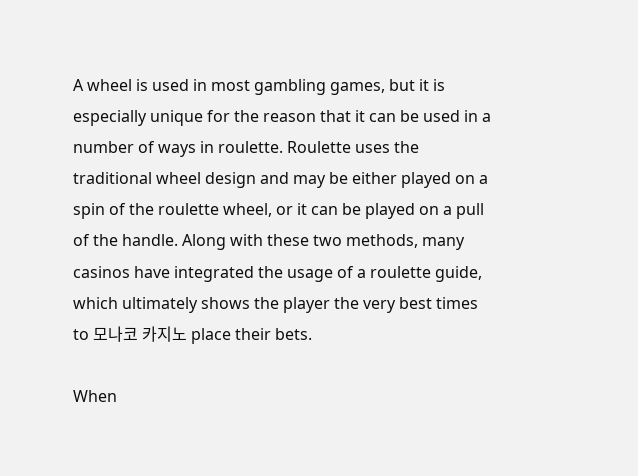A wheel is used in most gambling games, but it is especially unique for the reason that it can be used in a number of ways in roulette. Roulette uses the traditional wheel design and may be either played on a spin of the roulette wheel, or it can be played on a pull of the handle. Along with these two methods, many casinos have integrated the usage of a roulette guide, which ultimately shows the player the very best times to 모나코 카지노 place their bets.

When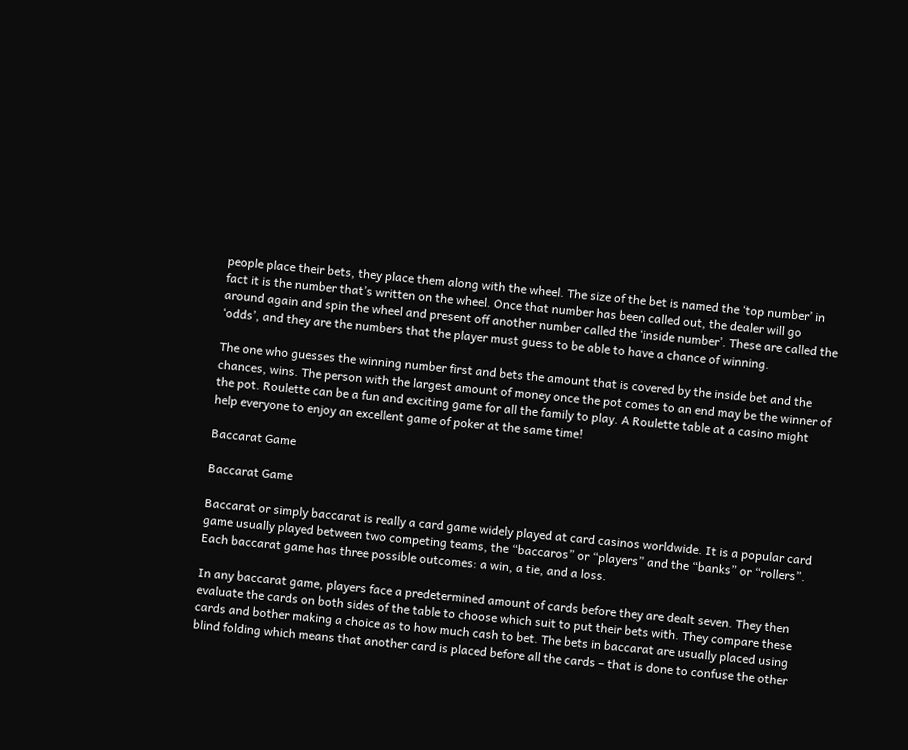people place their bets, they place them along with the wheel. The size of the bet is named the ‘top number’ in fact it is the number that’s written on the wheel. Once that number has been called out, the dealer will go around again and spin the wheel and present off another number called the ‘inside number’. These are called the ‘odds’, and they are the numbers that the player must guess to be able to have a chance of winning.

The one who guesses the winning number first and bets the amount that is covered by the inside bet and the chances, wins. The person with the largest amount of money once the pot comes to an end may be the winner of the pot. Roulette can be a fun and exciting game for all the family to play. A Roulette table at a casino might help everyone to enjoy an excellent game of poker at the same time!

Baccarat Game

Baccarat Game

Baccarat or simply baccarat is really a card game widely played at card casinos worldwide. It is a popular card game usually played between two competing teams, the “baccaros” or “players” and the “banks” or “rollers”. Each baccarat game has three possible outcomes: a win, a tie, and a loss.

In any baccarat game, players face a predetermined amount of cards before they are dealt seven. They then evaluate the cards on both sides of the table to choose which suit to put their bets with. They compare these cards and bother making a choice as to how much cash to bet. The bets in baccarat are usually placed using blind folding which means that another card is placed before all the cards – that is done to confuse the other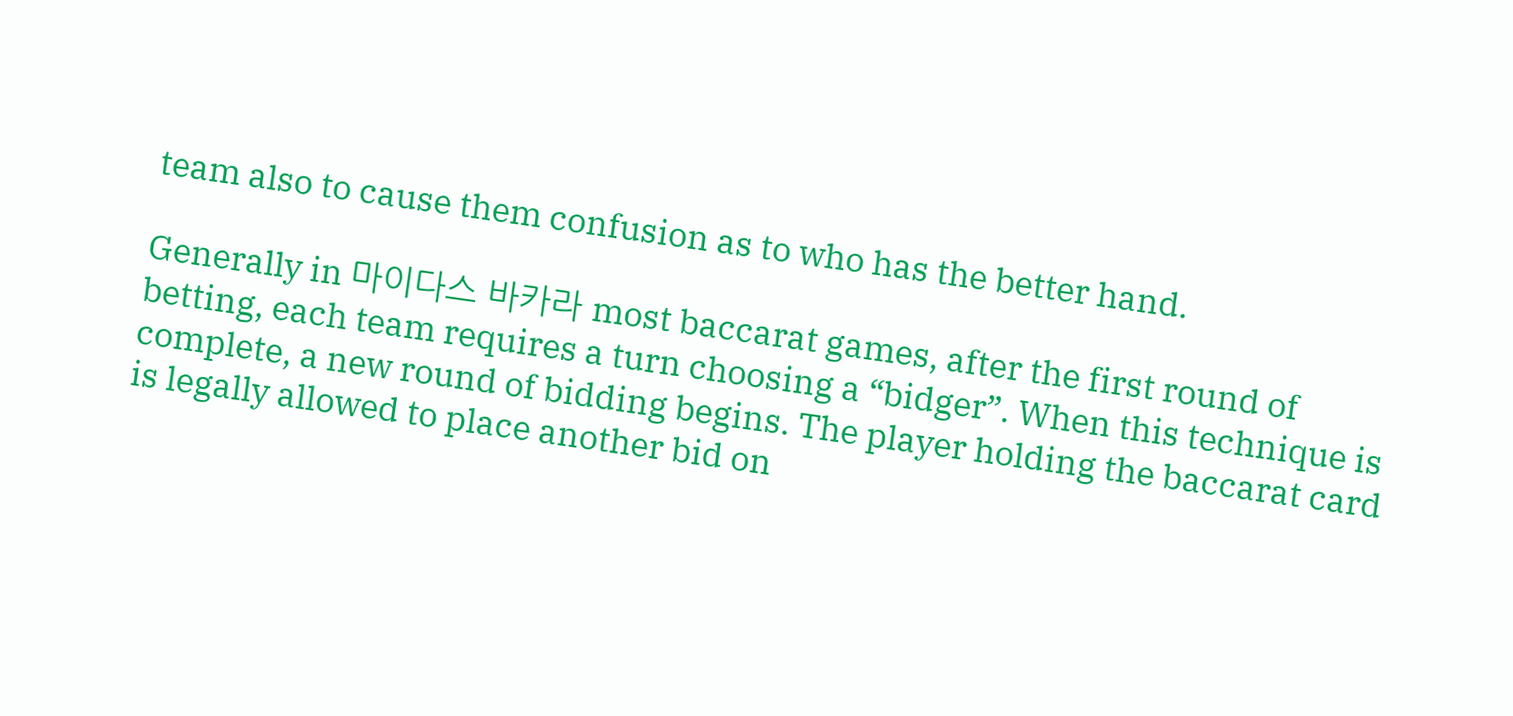team also to cause them confusion as to who has the better hand.

Generally in 마이다스 바카라 most baccarat games, after the first round of betting, each team requires a turn choosing a “bidger”. When this technique is complete, a new round of bidding begins. The player holding the baccarat card is legally allowed to place another bid on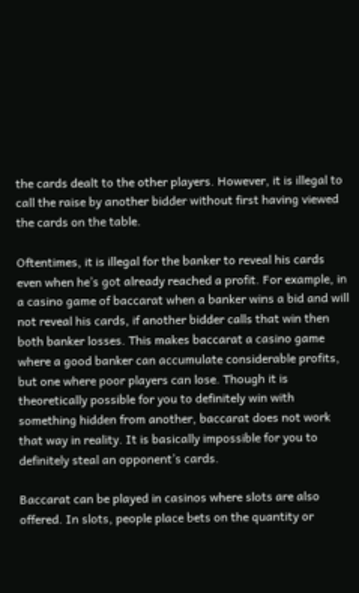the cards dealt to the other players. However, it is illegal to call the raise by another bidder without first having viewed the cards on the table.

Oftentimes, it is illegal for the banker to reveal his cards even when he’s got already reached a profit. For example, in a casino game of baccarat when a banker wins a bid and will not reveal his cards, if another bidder calls that win then both banker losses. This makes baccarat a casino game where a good banker can accumulate considerable profits, but one where poor players can lose. Though it is theoretically possible for you to definitely win with something hidden from another, baccarat does not work that way in reality. It is basically impossible for you to definitely steal an opponent’s cards.

Baccarat can be played in casinos where slots are also offered. In slots, people place bets on the quantity or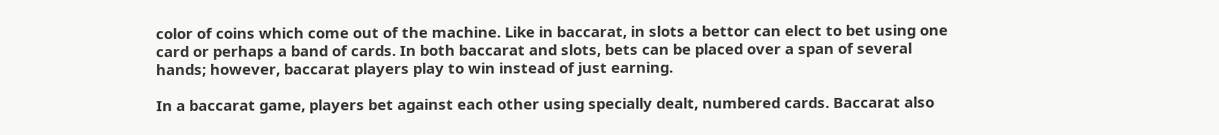color of coins which come out of the machine. Like in baccarat, in slots a bettor can elect to bet using one card or perhaps a band of cards. In both baccarat and slots, bets can be placed over a span of several hands; however, baccarat players play to win instead of just earning.

In a baccarat game, players bet against each other using specially dealt, numbered cards. Baccarat also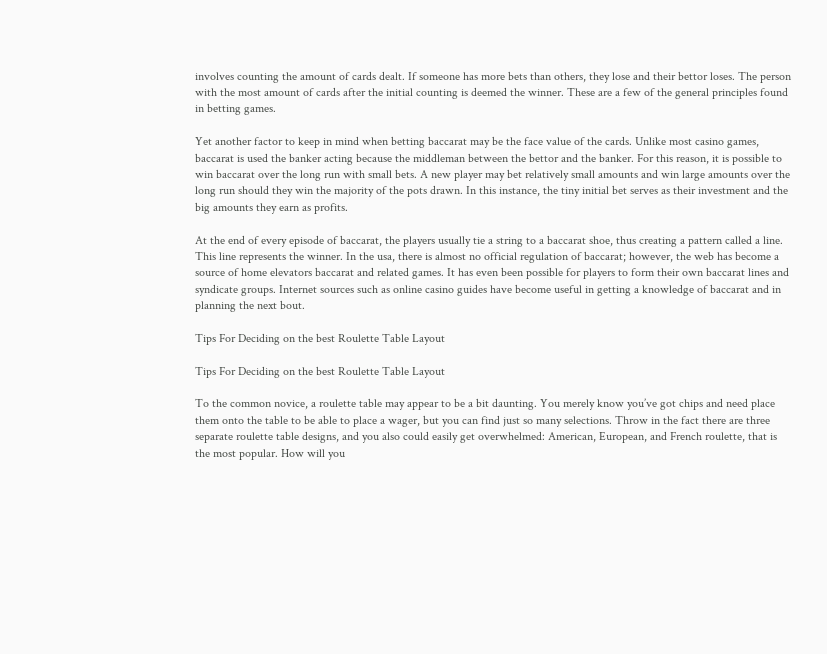involves counting the amount of cards dealt. If someone has more bets than others, they lose and their bettor loses. The person with the most amount of cards after the initial counting is deemed the winner. These are a few of the general principles found in betting games.

Yet another factor to keep in mind when betting baccarat may be the face value of the cards. Unlike most casino games, baccarat is used the banker acting because the middleman between the bettor and the banker. For this reason, it is possible to win baccarat over the long run with small bets. A new player may bet relatively small amounts and win large amounts over the long run should they win the majority of the pots drawn. In this instance, the tiny initial bet serves as their investment and the big amounts they earn as profits.

At the end of every episode of baccarat, the players usually tie a string to a baccarat shoe, thus creating a pattern called a line. This line represents the winner. In the usa, there is almost no official regulation of baccarat; however, the web has become a source of home elevators baccarat and related games. It has even been possible for players to form their own baccarat lines and syndicate groups. Internet sources such as online casino guides have become useful in getting a knowledge of baccarat and in planning the next bout.

Tips For Deciding on the best Roulette Table Layout

Tips For Deciding on the best Roulette Table Layout

To the common novice, a roulette table may appear to be a bit daunting. You merely know you’ve got chips and need place them onto the table to be able to place a wager, but you can find just so many selections. Throw in the fact there are three separate roulette table designs, and you also could easily get overwhelmed: American, European, and French roulette, that is the most popular. How will you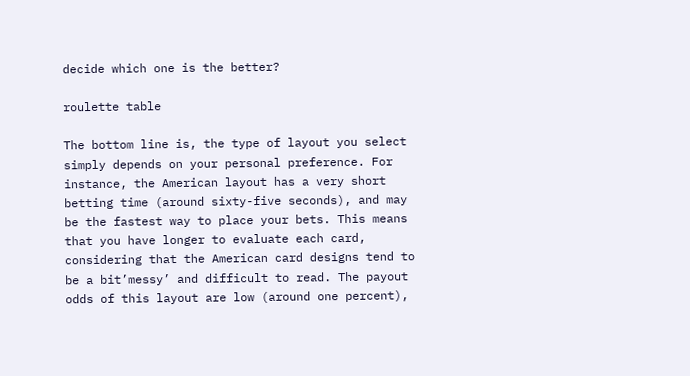decide which one is the better?

roulette table

The bottom line is, the type of layout you select simply depends on your personal preference. For instance, the American layout has a very short betting time (around sixty-five seconds), and may be the fastest way to place your bets. This means that you have longer to evaluate each card, considering that the American card designs tend to be a bit’messy’ and difficult to read. The payout odds of this layout are low (around one percent),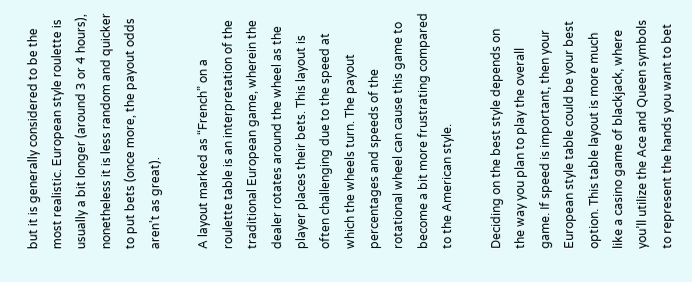but it is generally considered to be the most realistic. European style roulette is usually a bit longer (around 3 or 4 hours), nonetheless it is less random and quicker to put bets (once more, the payout odds aren’t as great).

A layout marked as “French” on a roulette table is an interpretation of the traditional European game, wherein the dealer rotates around the wheel as the player places their bets. This layout is often challenging due to the speed at which the wheels turn. The payout percentages and speeds of the rotational wheel can cause this game to become a bit more frustrating compared to the American style.

Deciding on the best style depends on the way you plan to play the overall game. If speed is important, then your European style table could be your best option. This table layout is more much like a casino game of blackjack, where you’ll utilize the Ace and Queen symbols to represent the hands you want to bet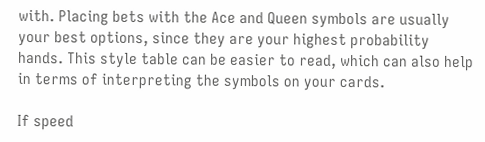with. Placing bets with the Ace and Queen symbols are usually your best options, since they are your highest probability hands. This style table can be easier to read, which can also help in terms of interpreting the symbols on your cards.

If speed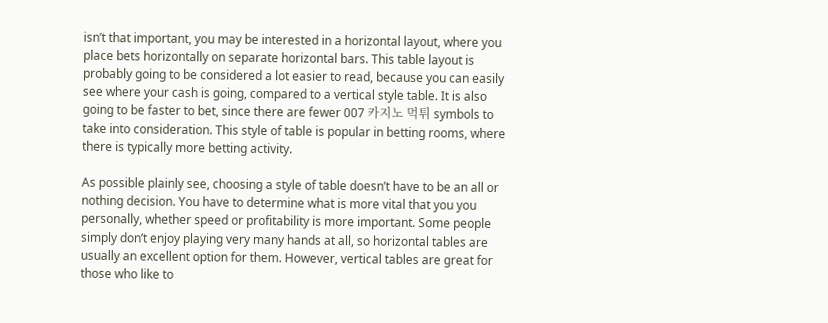isn’t that important, you may be interested in a horizontal layout, where you place bets horizontally on separate horizontal bars. This table layout is probably going to be considered a lot easier to read, because you can easily see where your cash is going, compared to a vertical style table. It is also going to be faster to bet, since there are fewer 007 카지노 먹튀 symbols to take into consideration. This style of table is popular in betting rooms, where there is typically more betting activity.

As possible plainly see, choosing a style of table doesn’t have to be an all or nothing decision. You have to determine what is more vital that you you personally, whether speed or profitability is more important. Some people simply don’t enjoy playing very many hands at all, so horizontal tables are usually an excellent option for them. However, vertical tables are great for those who like to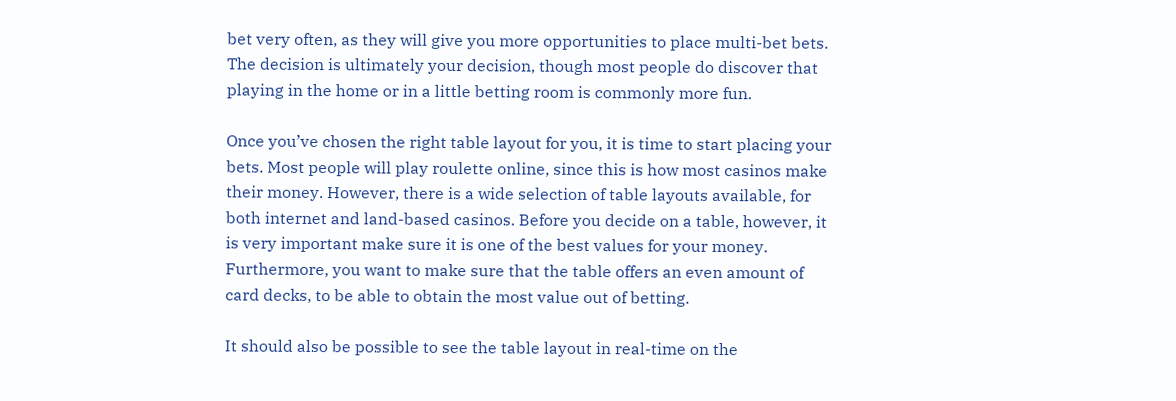bet very often, as they will give you more opportunities to place multi-bet bets. The decision is ultimately your decision, though most people do discover that playing in the home or in a little betting room is commonly more fun.

Once you’ve chosen the right table layout for you, it is time to start placing your bets. Most people will play roulette online, since this is how most casinos make their money. However, there is a wide selection of table layouts available, for both internet and land-based casinos. Before you decide on a table, however, it is very important make sure it is one of the best values for your money. Furthermore, you want to make sure that the table offers an even amount of card decks, to be able to obtain the most value out of betting.

It should also be possible to see the table layout in real-time on the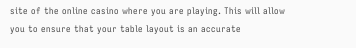site of the online casino where you are playing. This will allow you to ensure that your table layout is an accurate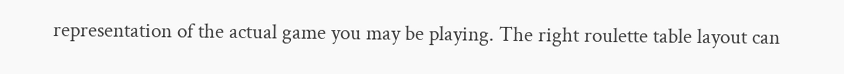representation of the actual game you may be playing. The right roulette table layout can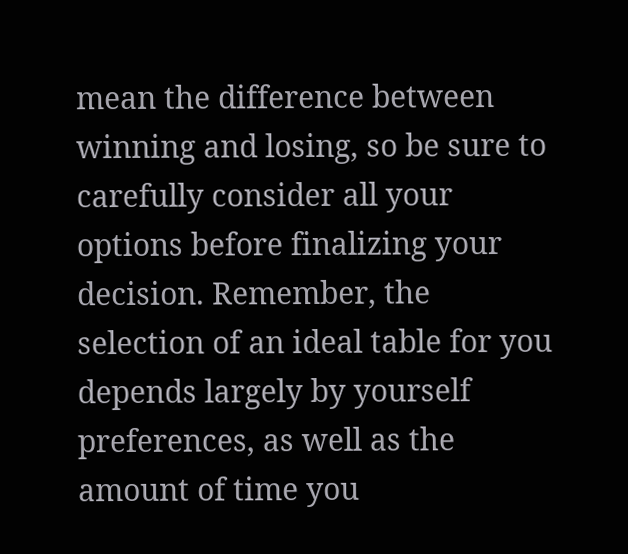mean the difference between winning and losing, so be sure to carefully consider all your options before finalizing your decision. Remember, the selection of an ideal table for you depends largely by yourself preferences, as well as the amount of time you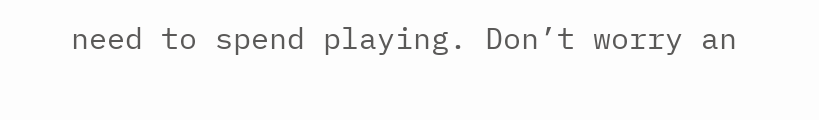need to spend playing. Don’t worry an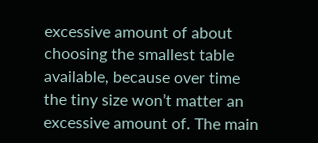excessive amount of about choosing the smallest table available, because over time the tiny size won’t matter an excessive amount of. The main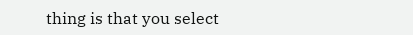thing is that you select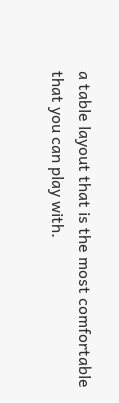a table layout that is the most comfortable that you can play with.